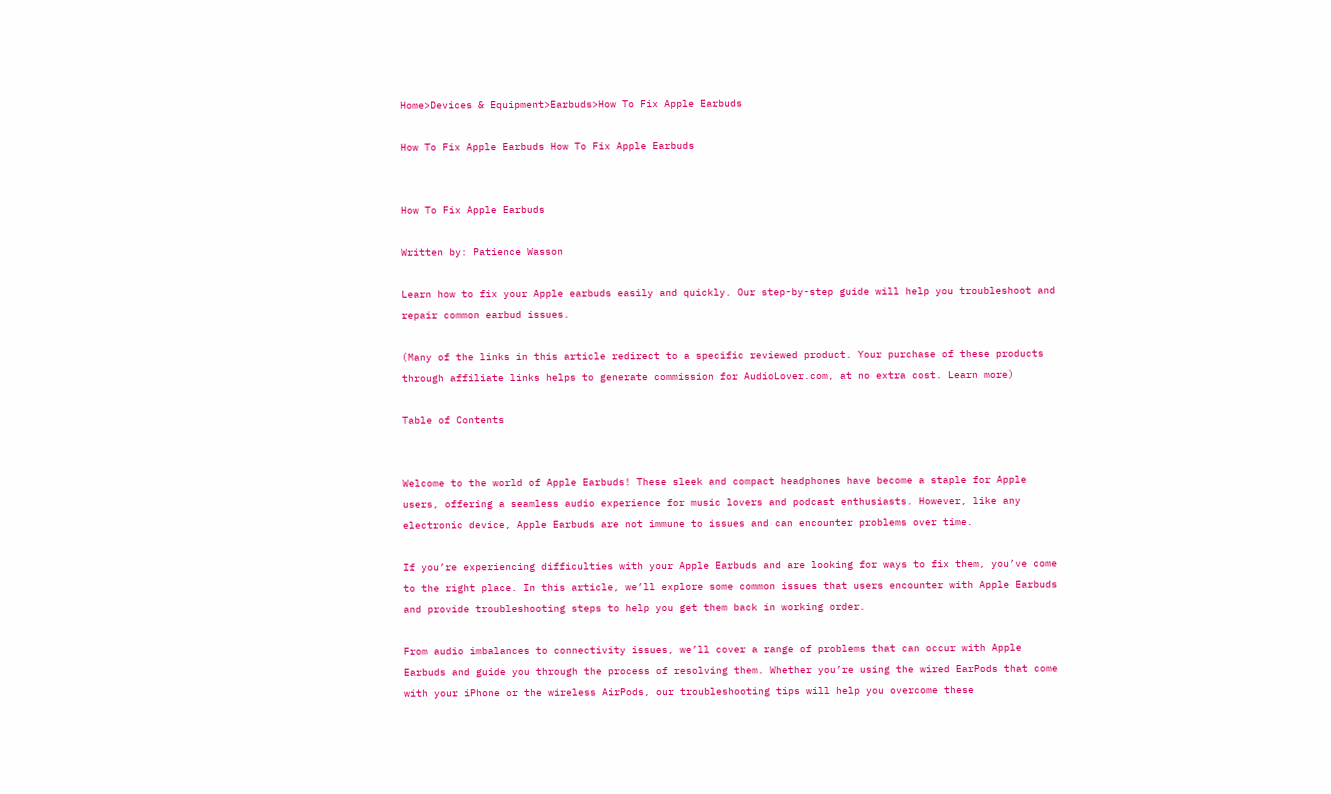Home>Devices & Equipment>Earbuds>How To Fix Apple Earbuds

How To Fix Apple Earbuds How To Fix Apple Earbuds


How To Fix Apple Earbuds

Written by: Patience Wasson

Learn how to fix your Apple earbuds easily and quickly. Our step-by-step guide will help you troubleshoot and repair common earbud issues.

(Many of the links in this article redirect to a specific reviewed product. Your purchase of these products through affiliate links helps to generate commission for AudioLover.com, at no extra cost. Learn more)

Table of Contents


Welcome to the world of Apple Earbuds! These sleek and compact headphones have become a staple for Apple users, offering a seamless audio experience for music lovers and podcast enthusiasts. However, like any electronic device, Apple Earbuds are not immune to issues and can encounter problems over time.

If you’re experiencing difficulties with your Apple Earbuds and are looking for ways to fix them, you’ve come to the right place. In this article, we’ll explore some common issues that users encounter with Apple Earbuds and provide troubleshooting steps to help you get them back in working order.

From audio imbalances to connectivity issues, we’ll cover a range of problems that can occur with Apple Earbuds and guide you through the process of resolving them. Whether you’re using the wired EarPods that come with your iPhone or the wireless AirPods, our troubleshooting tips will help you overcome these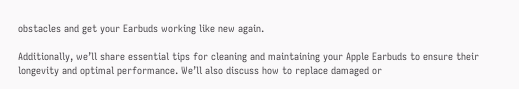obstacles and get your Earbuds working like new again.

Additionally, we’ll share essential tips for cleaning and maintaining your Apple Earbuds to ensure their longevity and optimal performance. We’ll also discuss how to replace damaged or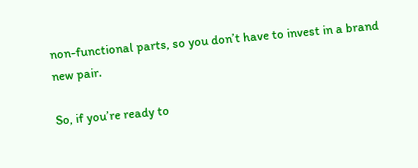non-functional parts, so you don’t have to invest in a brand new pair.

So, if you’re ready to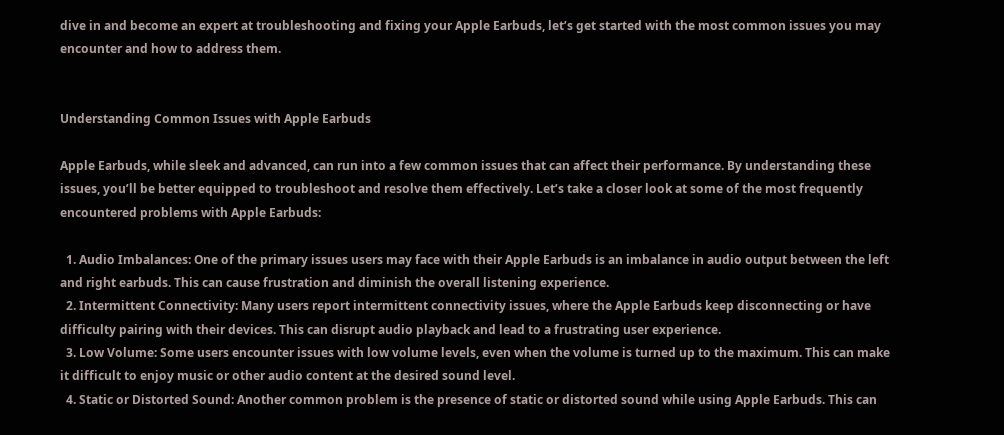dive in and become an expert at troubleshooting and fixing your Apple Earbuds, let’s get started with the most common issues you may encounter and how to address them.


Understanding Common Issues with Apple Earbuds

Apple Earbuds, while sleek and advanced, can run into a few common issues that can affect their performance. By understanding these issues, you’ll be better equipped to troubleshoot and resolve them effectively. Let’s take a closer look at some of the most frequently encountered problems with Apple Earbuds:

  1. Audio Imbalances: One of the primary issues users may face with their Apple Earbuds is an imbalance in audio output between the left and right earbuds. This can cause frustration and diminish the overall listening experience.
  2. Intermittent Connectivity: Many users report intermittent connectivity issues, where the Apple Earbuds keep disconnecting or have difficulty pairing with their devices. This can disrupt audio playback and lead to a frustrating user experience.
  3. Low Volume: Some users encounter issues with low volume levels, even when the volume is turned up to the maximum. This can make it difficult to enjoy music or other audio content at the desired sound level.
  4. Static or Distorted Sound: Another common problem is the presence of static or distorted sound while using Apple Earbuds. This can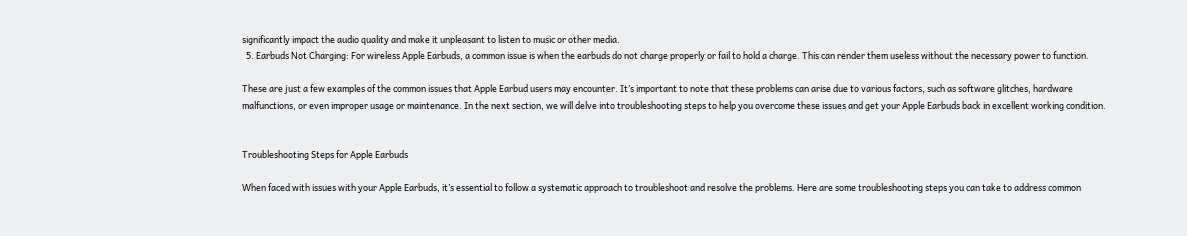significantly impact the audio quality and make it unpleasant to listen to music or other media.
  5. Earbuds Not Charging: For wireless Apple Earbuds, a common issue is when the earbuds do not charge properly or fail to hold a charge. This can render them useless without the necessary power to function.

These are just a few examples of the common issues that Apple Earbud users may encounter. It’s important to note that these problems can arise due to various factors, such as software glitches, hardware malfunctions, or even improper usage or maintenance. In the next section, we will delve into troubleshooting steps to help you overcome these issues and get your Apple Earbuds back in excellent working condition.


Troubleshooting Steps for Apple Earbuds

When faced with issues with your Apple Earbuds, it’s essential to follow a systematic approach to troubleshoot and resolve the problems. Here are some troubleshooting steps you can take to address common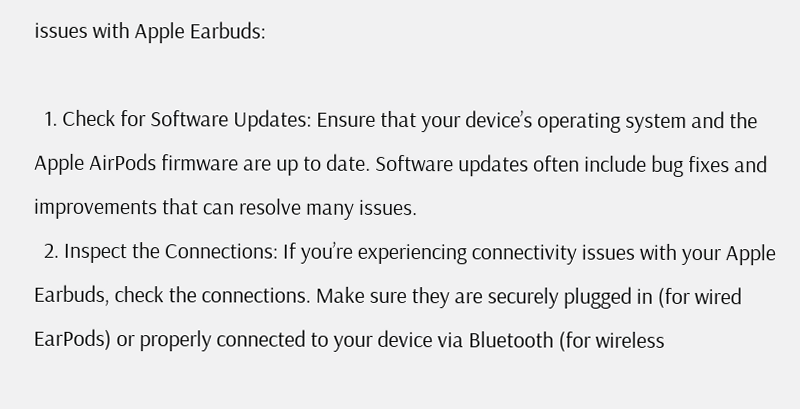issues with Apple Earbuds:

  1. Check for Software Updates: Ensure that your device’s operating system and the Apple AirPods firmware are up to date. Software updates often include bug fixes and improvements that can resolve many issues.
  2. Inspect the Connections: If you’re experiencing connectivity issues with your Apple Earbuds, check the connections. Make sure they are securely plugged in (for wired EarPods) or properly connected to your device via Bluetooth (for wireless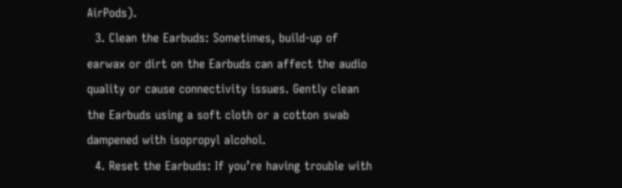AirPods).
  3. Clean the Earbuds: Sometimes, build-up of earwax or dirt on the Earbuds can affect the audio quality or cause connectivity issues. Gently clean the Earbuds using a soft cloth or a cotton swab dampened with isopropyl alcohol.
  4. Reset the Earbuds: If you’re having trouble with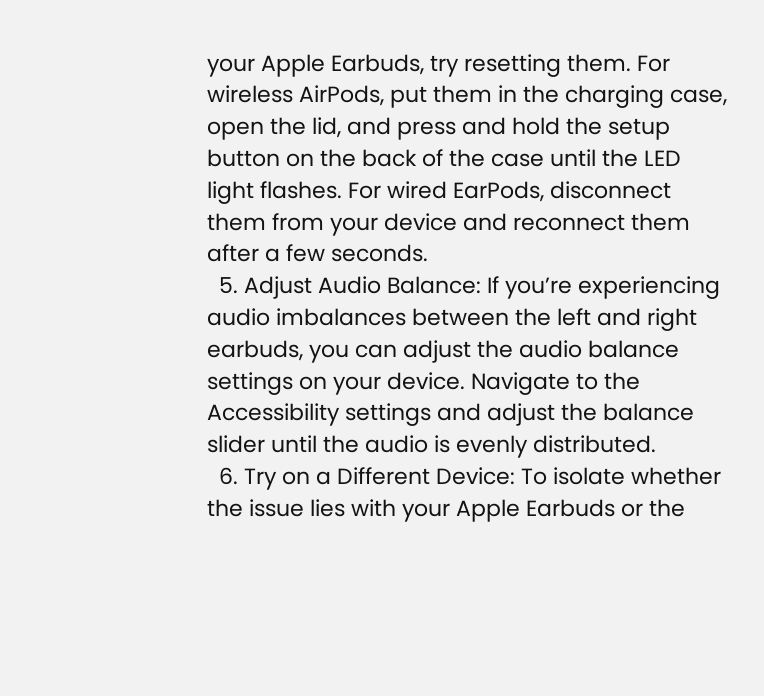your Apple Earbuds, try resetting them. For wireless AirPods, put them in the charging case, open the lid, and press and hold the setup button on the back of the case until the LED light flashes. For wired EarPods, disconnect them from your device and reconnect them after a few seconds.
  5. Adjust Audio Balance: If you’re experiencing audio imbalances between the left and right earbuds, you can adjust the audio balance settings on your device. Navigate to the Accessibility settings and adjust the balance slider until the audio is evenly distributed.
  6. Try on a Different Device: To isolate whether the issue lies with your Apple Earbuds or the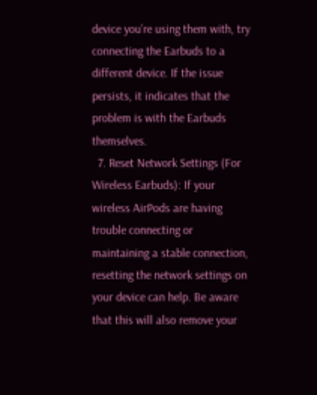device you’re using them with, try connecting the Earbuds to a different device. If the issue persists, it indicates that the problem is with the Earbuds themselves.
  7. Reset Network Settings (For Wireless Earbuds): If your wireless AirPods are having trouble connecting or maintaining a stable connection, resetting the network settings on your device can help. Be aware that this will also remove your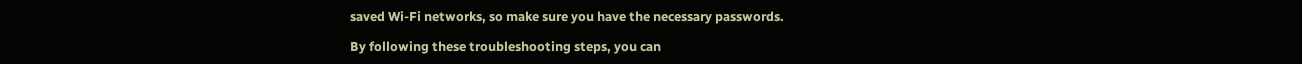saved Wi-Fi networks, so make sure you have the necessary passwords.

By following these troubleshooting steps, you can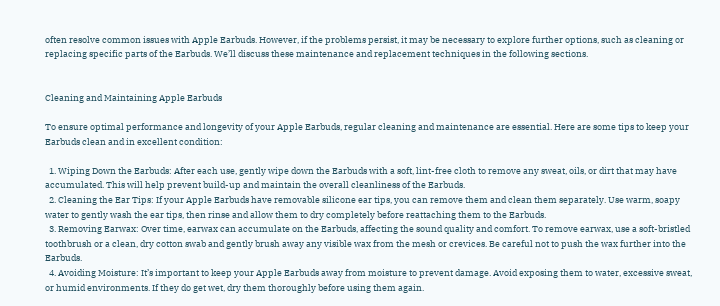often resolve common issues with Apple Earbuds. However, if the problems persist, it may be necessary to explore further options, such as cleaning or replacing specific parts of the Earbuds. We’ll discuss these maintenance and replacement techniques in the following sections.


Cleaning and Maintaining Apple Earbuds

To ensure optimal performance and longevity of your Apple Earbuds, regular cleaning and maintenance are essential. Here are some tips to keep your Earbuds clean and in excellent condition:

  1. Wiping Down the Earbuds: After each use, gently wipe down the Earbuds with a soft, lint-free cloth to remove any sweat, oils, or dirt that may have accumulated. This will help prevent build-up and maintain the overall cleanliness of the Earbuds.
  2. Cleaning the Ear Tips: If your Apple Earbuds have removable silicone ear tips, you can remove them and clean them separately. Use warm, soapy water to gently wash the ear tips, then rinse and allow them to dry completely before reattaching them to the Earbuds.
  3. Removing Earwax: Over time, earwax can accumulate on the Earbuds, affecting the sound quality and comfort. To remove earwax, use a soft-bristled toothbrush or a clean, dry cotton swab and gently brush away any visible wax from the mesh or crevices. Be careful not to push the wax further into the Earbuds.
  4. Avoiding Moisture: It’s important to keep your Apple Earbuds away from moisture to prevent damage. Avoid exposing them to water, excessive sweat, or humid environments. If they do get wet, dry them thoroughly before using them again.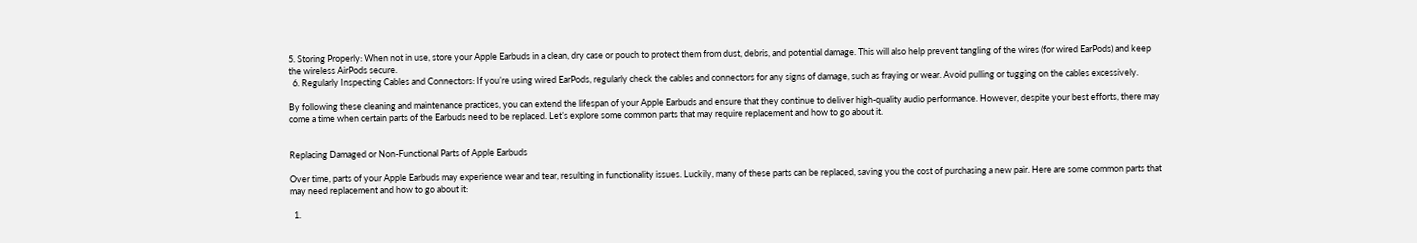5. Storing Properly: When not in use, store your Apple Earbuds in a clean, dry case or pouch to protect them from dust, debris, and potential damage. This will also help prevent tangling of the wires (for wired EarPods) and keep the wireless AirPods secure.
  6. Regularly Inspecting Cables and Connectors: If you’re using wired EarPods, regularly check the cables and connectors for any signs of damage, such as fraying or wear. Avoid pulling or tugging on the cables excessively.

By following these cleaning and maintenance practices, you can extend the lifespan of your Apple Earbuds and ensure that they continue to deliver high-quality audio performance. However, despite your best efforts, there may come a time when certain parts of the Earbuds need to be replaced. Let’s explore some common parts that may require replacement and how to go about it.


Replacing Damaged or Non-Functional Parts of Apple Earbuds

Over time, parts of your Apple Earbuds may experience wear and tear, resulting in functionality issues. Luckily, many of these parts can be replaced, saving you the cost of purchasing a new pair. Here are some common parts that may need replacement and how to go about it:

  1.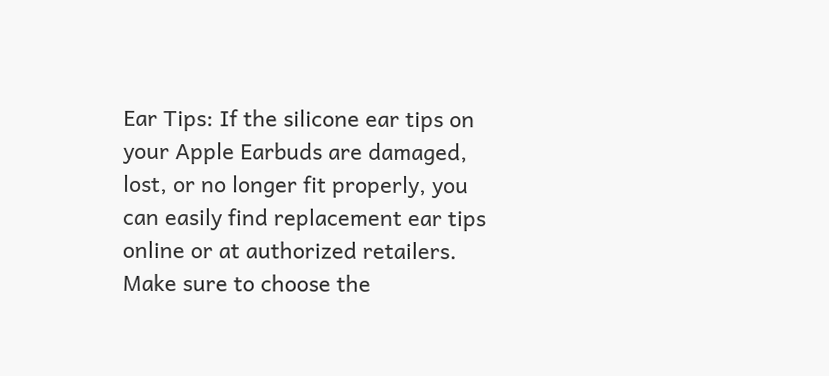Ear Tips: If the silicone ear tips on your Apple Earbuds are damaged, lost, or no longer fit properly, you can easily find replacement ear tips online or at authorized retailers. Make sure to choose the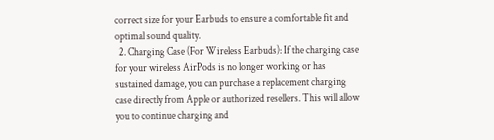correct size for your Earbuds to ensure a comfortable fit and optimal sound quality.
  2. Charging Case (For Wireless Earbuds): If the charging case for your wireless AirPods is no longer working or has sustained damage, you can purchase a replacement charging case directly from Apple or authorized resellers. This will allow you to continue charging and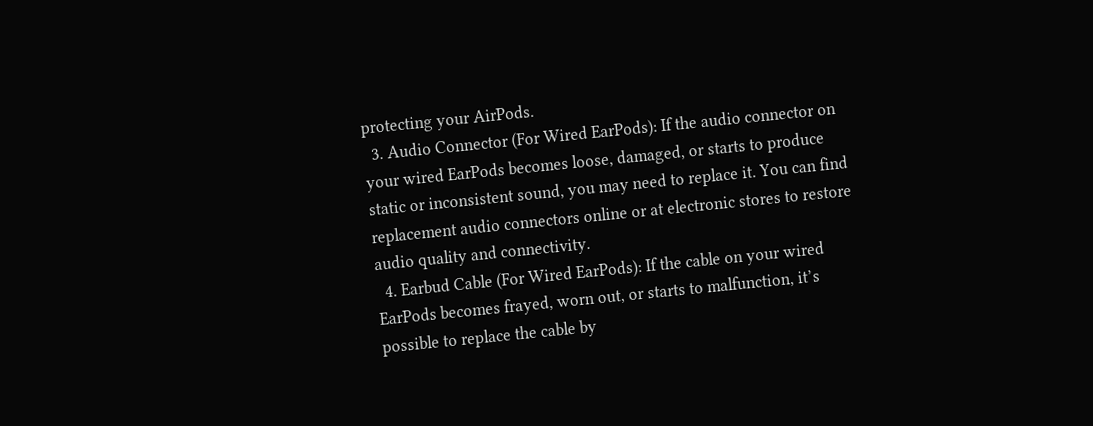protecting your AirPods.
  3. Audio Connector (For Wired EarPods): If the audio connector on your wired EarPods becomes loose, damaged, or starts to produce static or inconsistent sound, you may need to replace it. You can find replacement audio connectors online or at electronic stores to restore audio quality and connectivity.
  4. Earbud Cable (For Wired EarPods): If the cable on your wired EarPods becomes frayed, worn out, or starts to malfunction, it’s possible to replace the cable by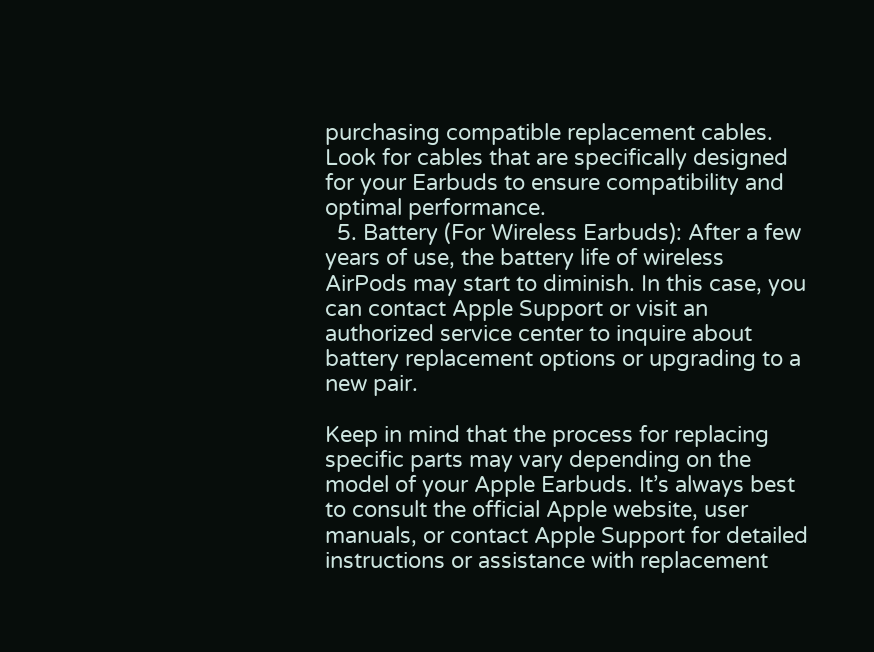purchasing compatible replacement cables. Look for cables that are specifically designed for your Earbuds to ensure compatibility and optimal performance.
  5. Battery (For Wireless Earbuds): After a few years of use, the battery life of wireless AirPods may start to diminish. In this case, you can contact Apple Support or visit an authorized service center to inquire about battery replacement options or upgrading to a new pair.

Keep in mind that the process for replacing specific parts may vary depending on the model of your Apple Earbuds. It’s always best to consult the official Apple website, user manuals, or contact Apple Support for detailed instructions or assistance with replacement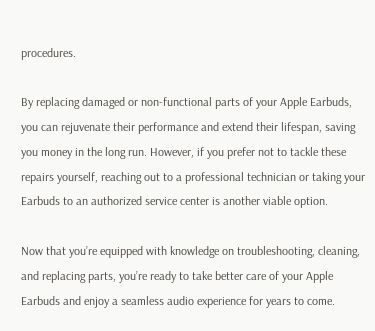procedures.

By replacing damaged or non-functional parts of your Apple Earbuds, you can rejuvenate their performance and extend their lifespan, saving you money in the long run. However, if you prefer not to tackle these repairs yourself, reaching out to a professional technician or taking your Earbuds to an authorized service center is another viable option.

Now that you’re equipped with knowledge on troubleshooting, cleaning, and replacing parts, you’re ready to take better care of your Apple Earbuds and enjoy a seamless audio experience for years to come.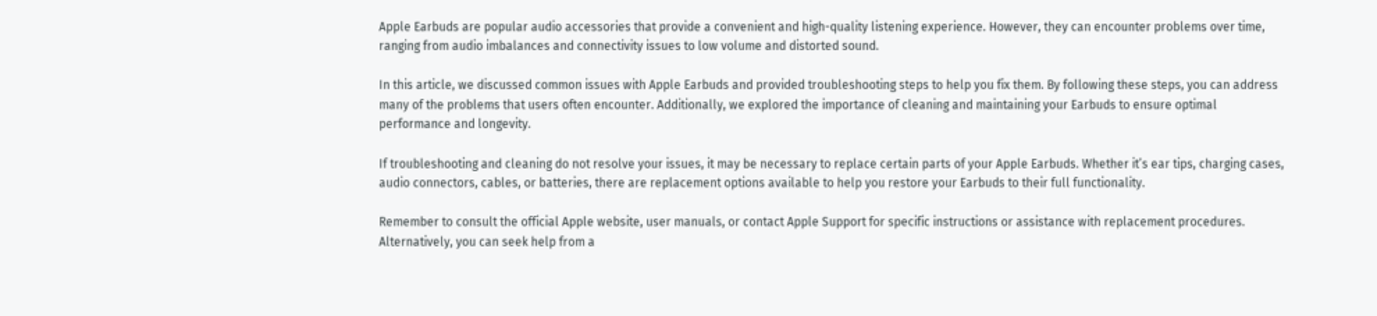Apple Earbuds are popular audio accessories that provide a convenient and high-quality listening experience. However, they can encounter problems over time, ranging from audio imbalances and connectivity issues to low volume and distorted sound.

In this article, we discussed common issues with Apple Earbuds and provided troubleshooting steps to help you fix them. By following these steps, you can address many of the problems that users often encounter. Additionally, we explored the importance of cleaning and maintaining your Earbuds to ensure optimal performance and longevity.

If troubleshooting and cleaning do not resolve your issues, it may be necessary to replace certain parts of your Apple Earbuds. Whether it’s ear tips, charging cases, audio connectors, cables, or batteries, there are replacement options available to help you restore your Earbuds to their full functionality.

Remember to consult the official Apple website, user manuals, or contact Apple Support for specific instructions or assistance with replacement procedures. Alternatively, you can seek help from a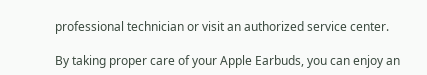professional technician or visit an authorized service center.

By taking proper care of your Apple Earbuds, you can enjoy an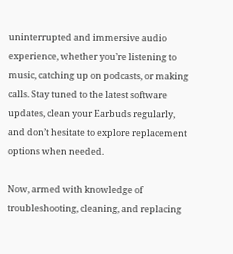uninterrupted and immersive audio experience, whether you’re listening to music, catching up on podcasts, or making calls. Stay tuned to the latest software updates, clean your Earbuds regularly, and don’t hesitate to explore replacement options when needed.

Now, armed with knowledge of troubleshooting, cleaning, and replacing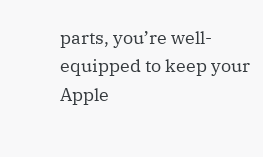parts, you’re well-equipped to keep your Apple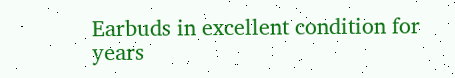Earbuds in excellent condition for years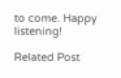to come. Happy listening!

Related Post